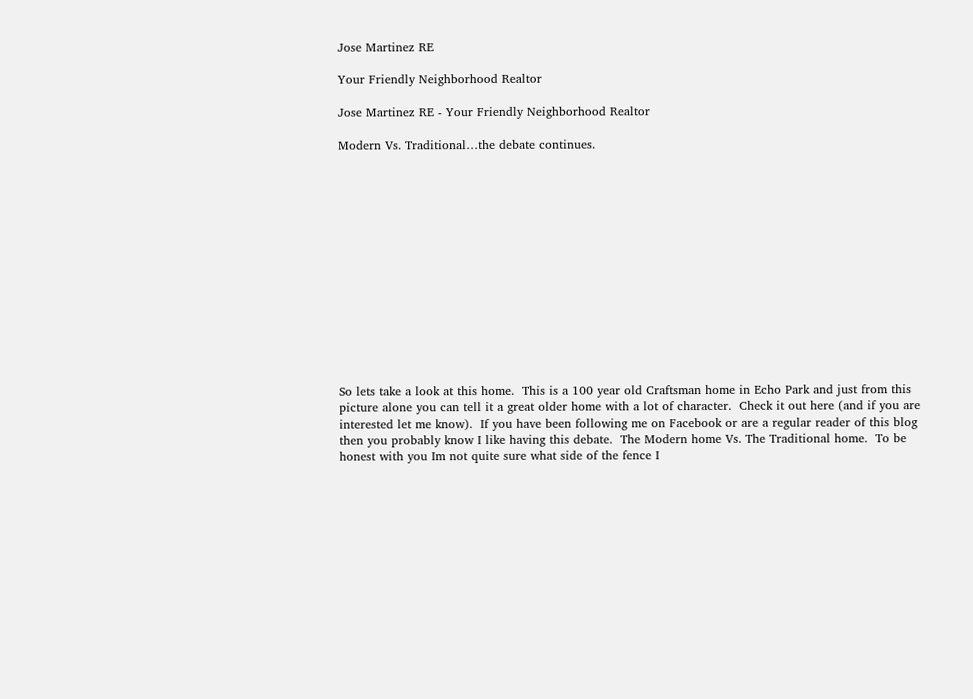Jose Martinez RE

Your Friendly Neighborhood Realtor

Jose Martinez RE - Your Friendly Neighborhood Realtor

Modern Vs. Traditional…the debate continues.














So lets take a look at this home.  This is a 100 year old Craftsman home in Echo Park and just from this picture alone you can tell it a great older home with a lot of character.  Check it out here (and if you are interested let me know).  If you have been following me on Facebook or are a regular reader of this blog then you probably know I like having this debate.  The Modern home Vs. The Traditional home.  To be honest with you Im not quite sure what side of the fence I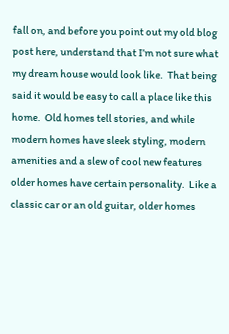fall on, and before you point out my old blog post here, understand that I’m not sure what my dream house would look like.  That being said it would be easy to call a place like this home.  Old homes tell stories, and while modern homes have sleek styling, modern amenities and a slew of cool new features older homes have certain personality.  Like a classic car or an old guitar, older homes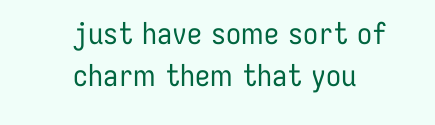just have some sort of charm them that you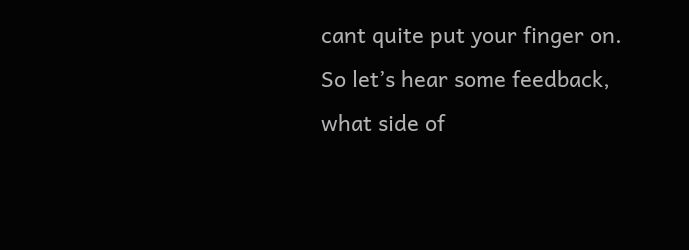cant quite put your finger on.  So let’s hear some feedback, what side of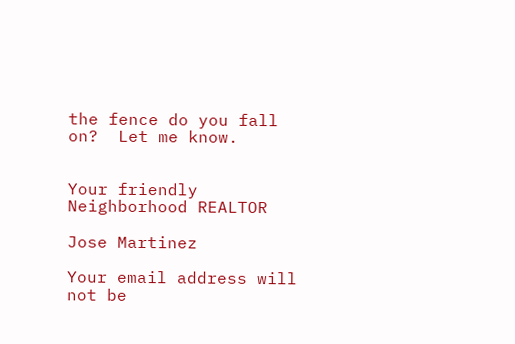the fence do you fall on?  Let me know.


Your friendly Neighborhood REALTOR

Jose Martinez

Your email address will not be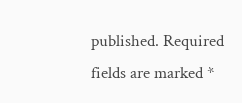published. Required fields are marked *